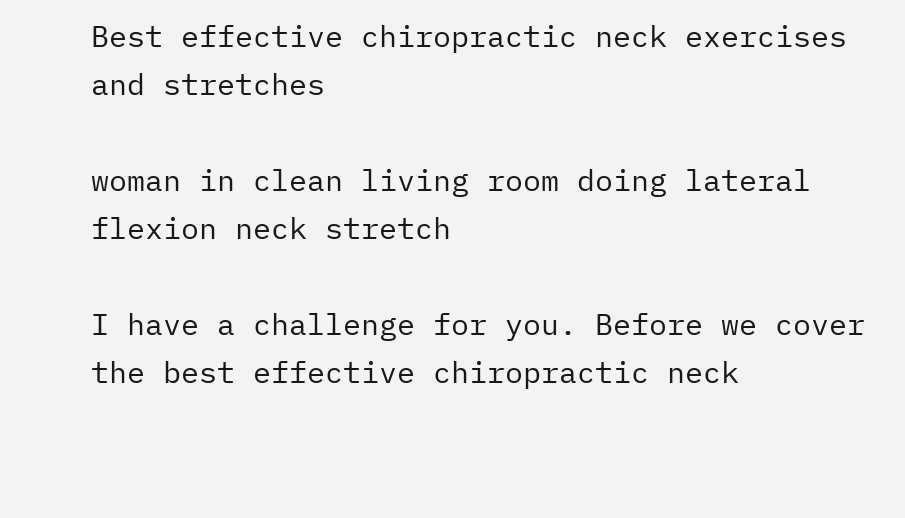Best effective chiropractic neck exercises and stretches

woman in clean living room doing lateral flexion neck stretch

I have a challenge for you. Before we cover the best effective chiropractic neck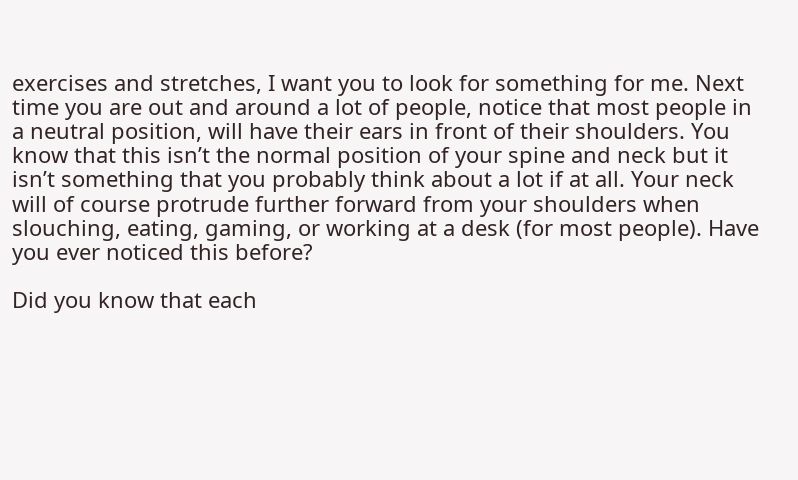exercises and stretches, I want you to look for something for me. Next time you are out and around a lot of people, notice that most people in a neutral position, will have their ears in front of their shoulders. You know that this isn’t the normal position of your spine and neck but it isn’t something that you probably think about a lot if at all. Your neck will of course protrude further forward from your shoulders when slouching, eating, gaming, or working at a desk (for most people). Have you ever noticed this before?

Did you know that each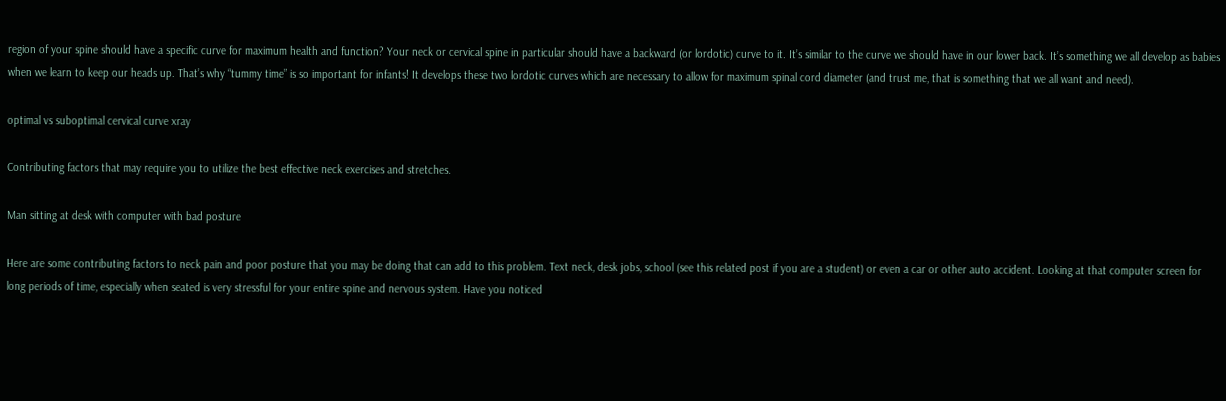region of your spine should have a specific curve for maximum health and function? Your neck or cervical spine in particular should have a backward (or lordotic) curve to it. It’s similar to the curve we should have in our lower back. It’s something we all develop as babies when we learn to keep our heads up. That’s why “tummy time” is so important for infants! It develops these two lordotic curves which are necessary to allow for maximum spinal cord diameter (and trust me, that is something that we all want and need).

optimal vs suboptimal cervical curve xray

Contributing factors that may require you to utilize the best effective neck exercises and stretches.

Man sitting at desk with computer with bad posture

Here are some contributing factors to neck pain and poor posture that you may be doing that can add to this problem. Text neck, desk jobs, school (see this related post if you are a student) or even a car or other auto accident. Looking at that computer screen for long periods of time, especially when seated is very stressful for your entire spine and nervous system. Have you noticed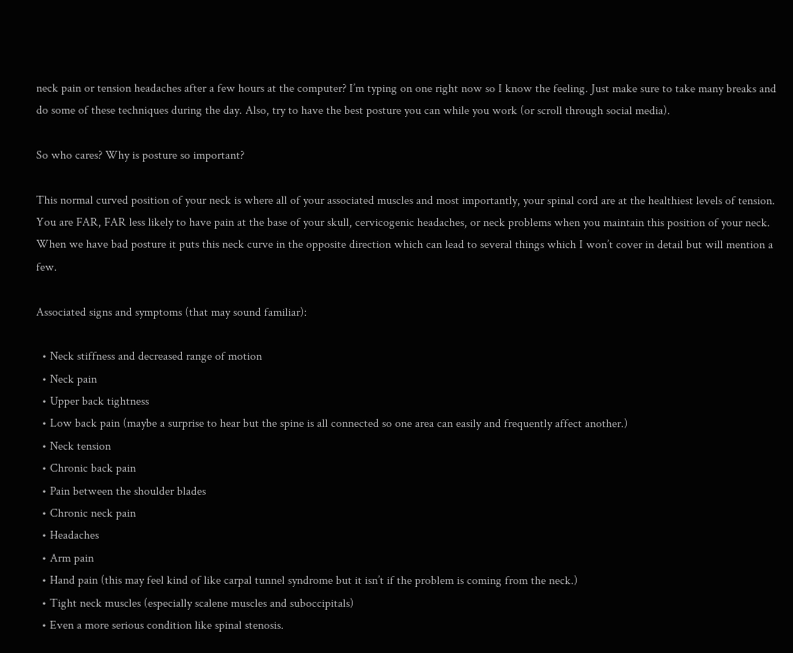neck pain or tension headaches after a few hours at the computer? I’m typing on one right now so I know the feeling. Just make sure to take many breaks and do some of these techniques during the day. Also, try to have the best posture you can while you work (or scroll through social media).

So who cares? Why is posture so important?

This normal curved position of your neck is where all of your associated muscles and most importantly, your spinal cord are at the healthiest levels of tension. You are FAR, FAR less likely to have pain at the base of your skull, cervicogenic headaches, or neck problems when you maintain this position of your neck. When we have bad posture it puts this neck curve in the opposite direction which can lead to several things which I won’t cover in detail but will mention a few.

Associated signs and symptoms (that may sound familiar):

  • Neck stiffness and decreased range of motion
  • Neck pain
  • Upper back tightness
  • Low back pain (maybe a surprise to hear but the spine is all connected so one area can easily and frequently affect another.)
  • Neck tension
  • Chronic back pain
  • Pain between the shoulder blades
  • Chronic neck pain
  • Headaches
  • Arm pain
  • Hand pain (this may feel kind of like carpal tunnel syndrome but it isn’t if the problem is coming from the neck.)
  • Tight neck muscles (especially scalene muscles and suboccipitals)
  • Even a more serious condition like spinal stenosis.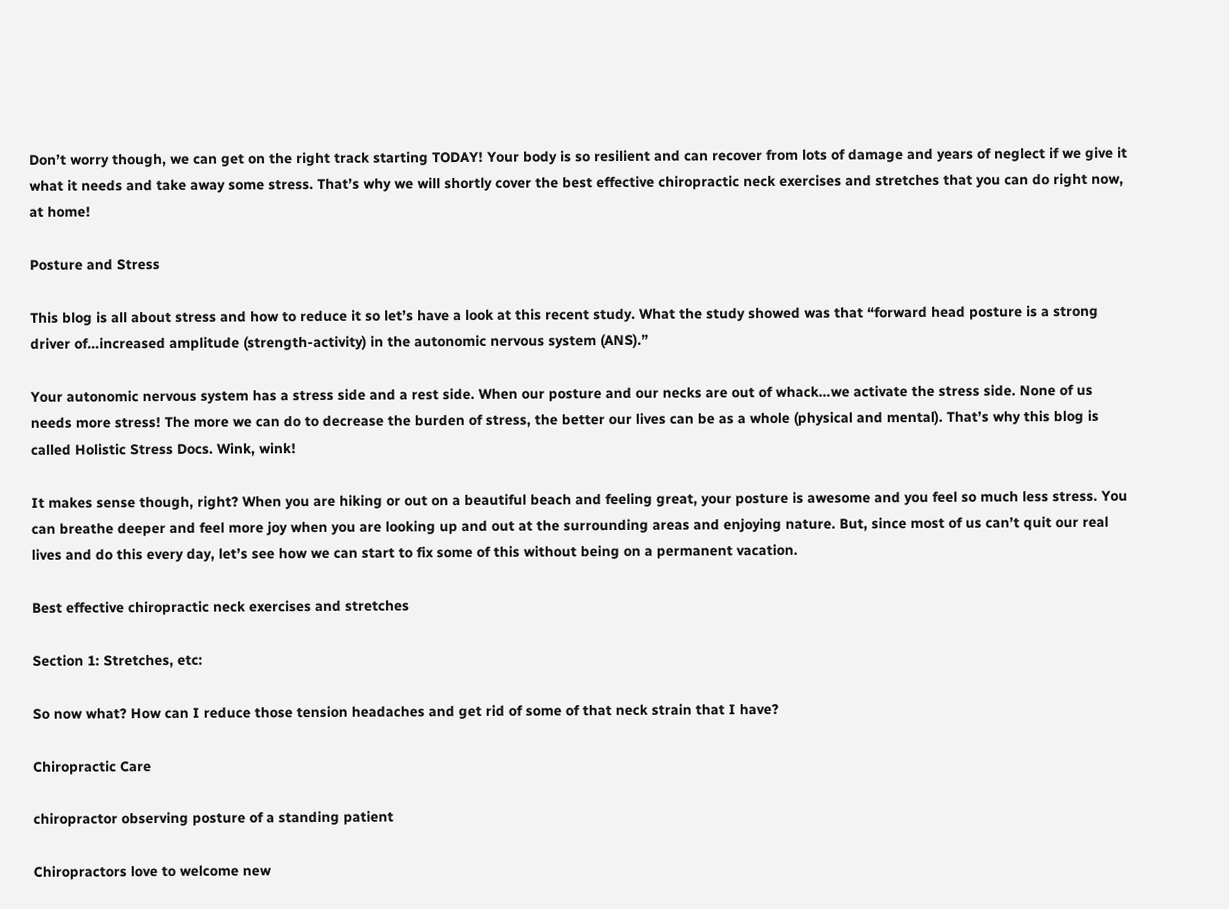Don’t worry though, we can get on the right track starting TODAY! Your body is so resilient and can recover from lots of damage and years of neglect if we give it what it needs and take away some stress. That’s why we will shortly cover the best effective chiropractic neck exercises and stretches that you can do right now, at home!

Posture and Stress

This blog is all about stress and how to reduce it so let’s have a look at this recent study. What the study showed was that “forward head posture is a strong driver of…increased amplitude (strength-activity) in the autonomic nervous system (ANS).”

Your autonomic nervous system has a stress side and a rest side. When our posture and our necks are out of whack…we activate the stress side. None of us needs more stress! The more we can do to decrease the burden of stress, the better our lives can be as a whole (physical and mental). That’s why this blog is called Holistic Stress Docs. Wink, wink!

It makes sense though, right? When you are hiking or out on a beautiful beach and feeling great, your posture is awesome and you feel so much less stress. You can breathe deeper and feel more joy when you are looking up and out at the surrounding areas and enjoying nature. But, since most of us can’t quit our real lives and do this every day, let’s see how we can start to fix some of this without being on a permanent vacation.

Best effective chiropractic neck exercises and stretches

Section 1: Stretches, etc:

So now what? How can I reduce those tension headaches and get rid of some of that neck strain that I have?

Chiropractic Care

chiropractor observing posture of a standing patient

Chiropractors love to welcome new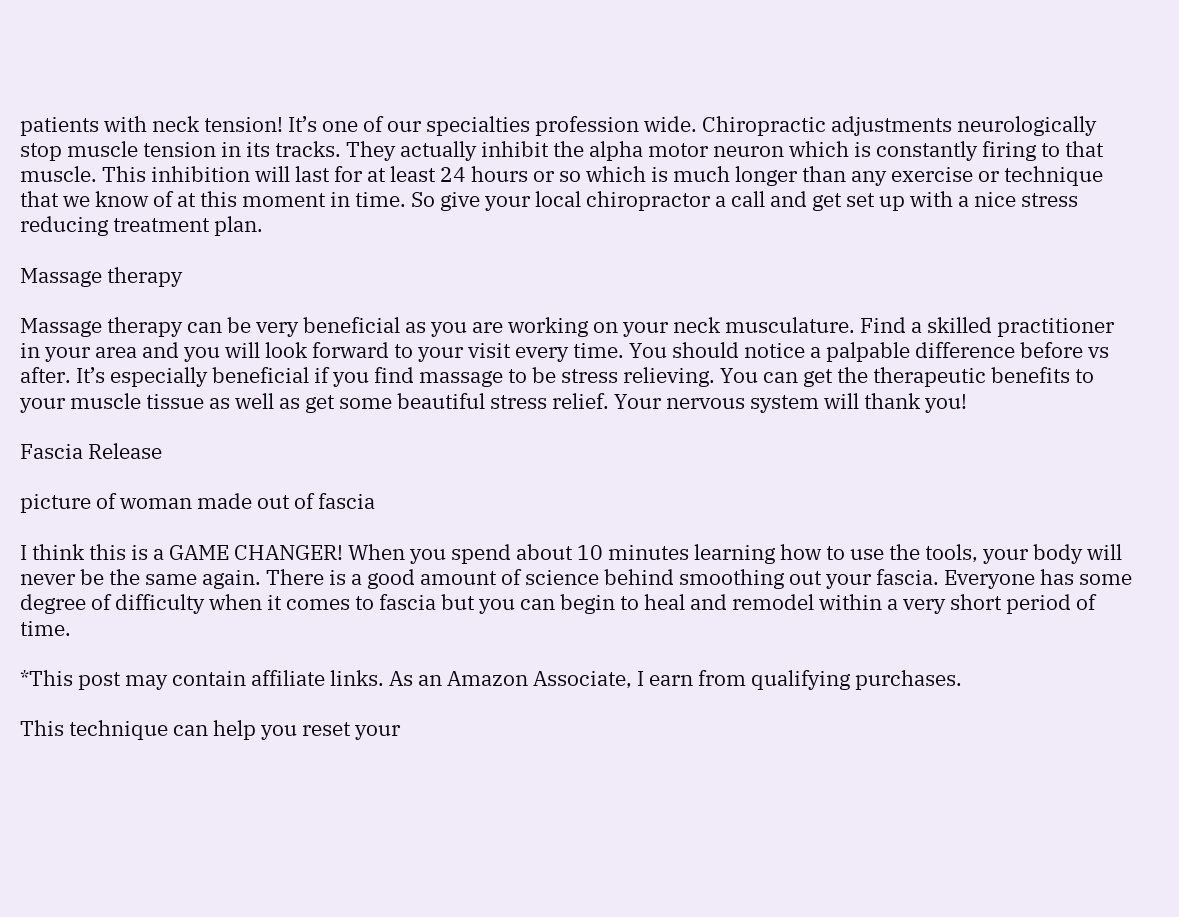patients with neck tension! It’s one of our specialties profession wide. Chiropractic adjustments neurologically stop muscle tension in its tracks. They actually inhibit the alpha motor neuron which is constantly firing to that muscle. This inhibition will last for at least 24 hours or so which is much longer than any exercise or technique that we know of at this moment in time. So give your local chiropractor a call and get set up with a nice stress reducing treatment plan.

Massage therapy

Massage therapy can be very beneficial as you are working on your neck musculature. Find a skilled practitioner in your area and you will look forward to your visit every time. You should notice a palpable difference before vs after. It’s especially beneficial if you find massage to be stress relieving. You can get the therapeutic benefits to your muscle tissue as well as get some beautiful stress relief. Your nervous system will thank you!

Fascia Release

picture of woman made out of fascia

I think this is a GAME CHANGER! When you spend about 10 minutes learning how to use the tools, your body will never be the same again. There is a good amount of science behind smoothing out your fascia. Everyone has some degree of difficulty when it comes to fascia but you can begin to heal and remodel within a very short period of time.

*This post may contain affiliate links. As an Amazon Associate, I earn from qualifying purchases.

This technique can help you reset your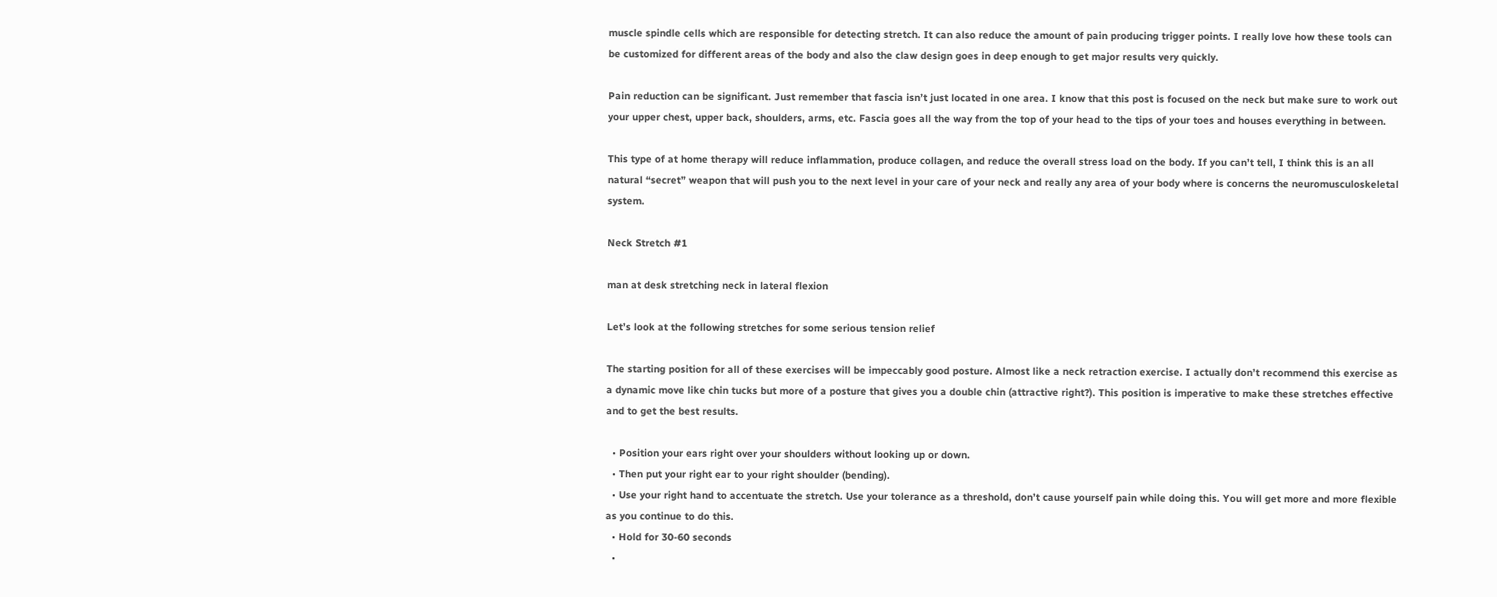muscle spindle cells which are responsible for detecting stretch. It can also reduce the amount of pain producing trigger points. I really love how these tools can be customized for different areas of the body and also the claw design goes in deep enough to get major results very quickly.

Pain reduction can be significant. Just remember that fascia isn’t just located in one area. I know that this post is focused on the neck but make sure to work out your upper chest, upper back, shoulders, arms, etc. Fascia goes all the way from the top of your head to the tips of your toes and houses everything in between.

This type of at home therapy will reduce inflammation, produce collagen, and reduce the overall stress load on the body. If you can’t tell, I think this is an all natural “secret” weapon that will push you to the next level in your care of your neck and really any area of your body where is concerns the neuromusculoskeletal system.

Neck Stretch #1

man at desk stretching neck in lateral flexion

Let’s look at the following stretches for some serious tension relief

The starting position for all of these exercises will be impeccably good posture. Almost like a neck retraction exercise. I actually don’t recommend this exercise as a dynamic move like chin tucks but more of a posture that gives you a double chin (attractive right?). This position is imperative to make these stretches effective and to get the best results.

  • Position your ears right over your shoulders without looking up or down.
  • Then put your right ear to your right shoulder (bending).
  • Use your right hand to accentuate the stretch. Use your tolerance as a threshold, don’t cause yourself pain while doing this. You will get more and more flexible as you continue to do this.
  • Hold for 30-60 seconds
  •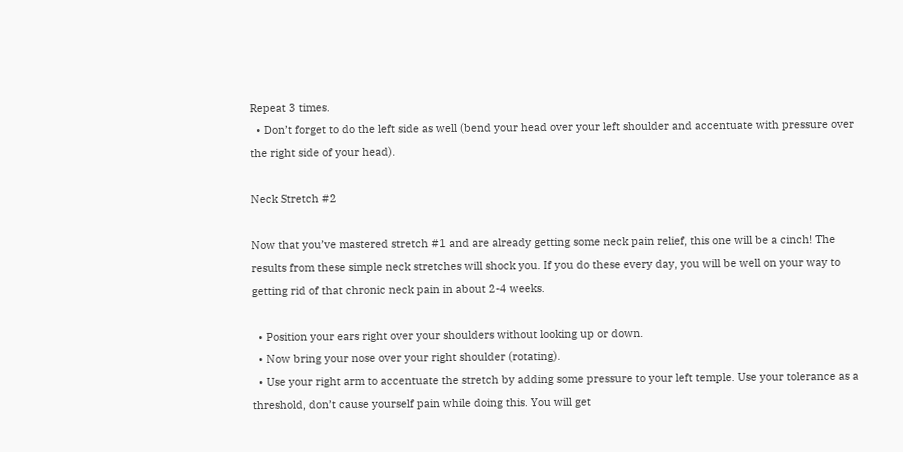Repeat 3 times.
  • Don’t forget to do the left side as well (bend your head over your left shoulder and accentuate with pressure over the right side of your head).

Neck Stretch #2

Now that you’ve mastered stretch #1 and are already getting some neck pain relief, this one will be a cinch! The results from these simple neck stretches will shock you. If you do these every day, you will be well on your way to getting rid of that chronic neck pain in about 2-4 weeks.

  • Position your ears right over your shoulders without looking up or down.
  • Now bring your nose over your right shoulder (rotating).
  • Use your right arm to accentuate the stretch by adding some pressure to your left temple. Use your tolerance as a threshold, don’t cause yourself pain while doing this. You will get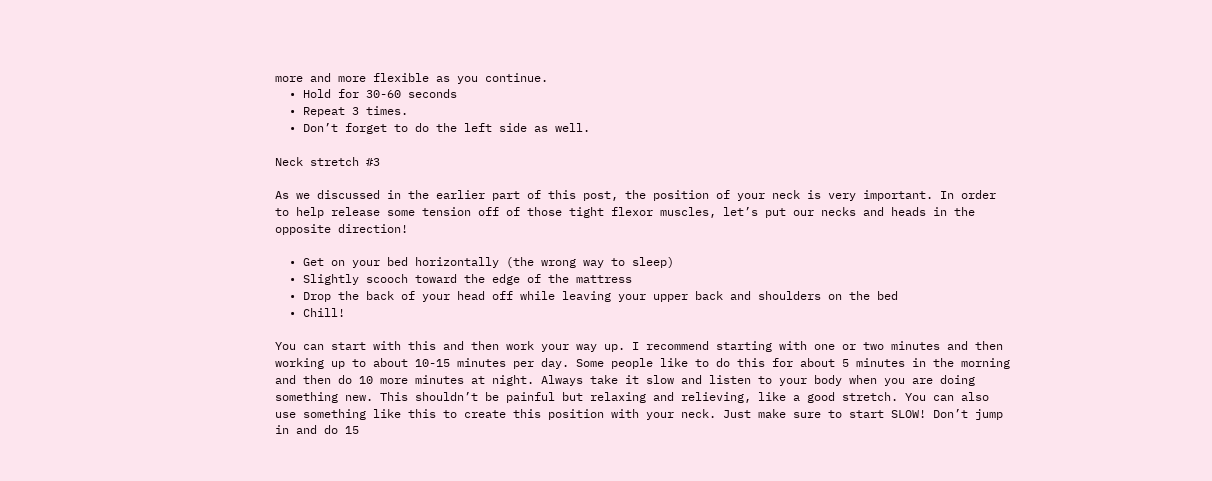more and more flexible as you continue.
  • Hold for 30-60 seconds
  • Repeat 3 times.
  • Don’t forget to do the left side as well.

Neck stretch #3

As we discussed in the earlier part of this post, the position of your neck is very important. In order to help release some tension off of those tight flexor muscles, let’s put our necks and heads in the opposite direction!

  • Get on your bed horizontally (the wrong way to sleep)
  • Slightly scooch toward the edge of the mattress
  • Drop the back of your head off while leaving your upper back and shoulders on the bed
  • Chill!

You can start with this and then work your way up. I recommend starting with one or two minutes and then working up to about 10-15 minutes per day. Some people like to do this for about 5 minutes in the morning and then do 10 more minutes at night. Always take it slow and listen to your body when you are doing something new. This shouldn’t be painful but relaxing and relieving, like a good stretch. You can also use something like this to create this position with your neck. Just make sure to start SLOW! Don’t jump in and do 15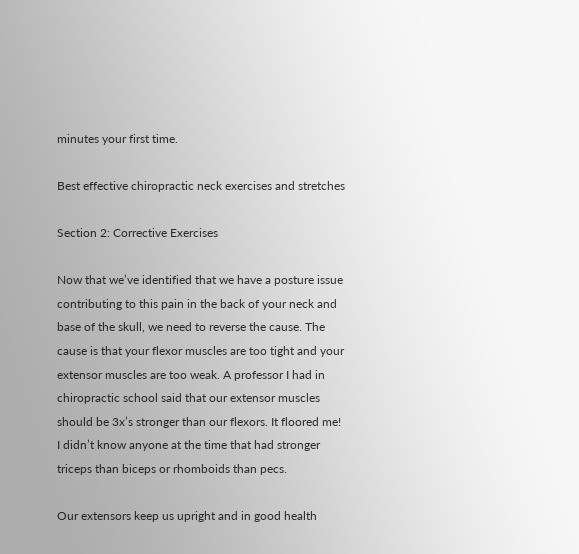minutes your first time.

Best effective chiropractic neck exercises and stretches

Section 2: Corrective Exercises

Now that we’ve identified that we have a posture issue contributing to this pain in the back of your neck and base of the skull, we need to reverse the cause. The cause is that your flexor muscles are too tight and your extensor muscles are too weak. A professor I had in chiropractic school said that our extensor muscles should be 3x’s stronger than our flexors. It floored me! I didn’t know anyone at the time that had stronger triceps than biceps or rhomboids than pecs.

Our extensors keep us upright and in good health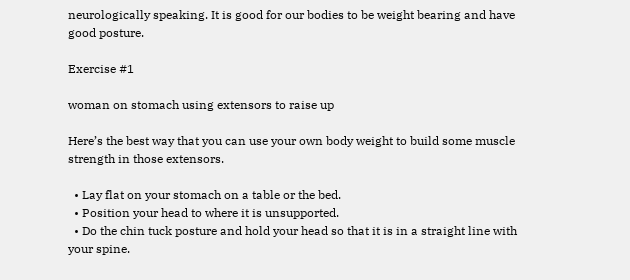neurologically speaking. It is good for our bodies to be weight bearing and have good posture.

Exercise #1

woman on stomach using extensors to raise up

Here’s the best way that you can use your own body weight to build some muscle strength in those extensors.

  • Lay flat on your stomach on a table or the bed.
  • Position your head to where it is unsupported.
  • Do the chin tuck posture and hold your head so that it is in a straight line with your spine.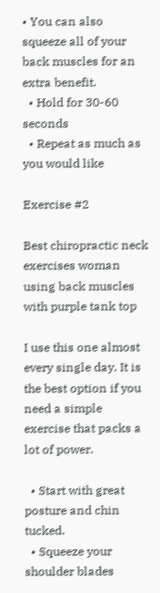• You can also squeeze all of your back muscles for an extra benefit.
  • Hold for 30-60 seconds
  • Repeat as much as you would like

Exercise #2

Best chiropractic neck exercises woman using back muscles with purple tank top

I use this one almost every single day. It is the best option if you need a simple exercise that packs a lot of power.

  • Start with great posture and chin tucked.
  • Squeeze your shoulder blades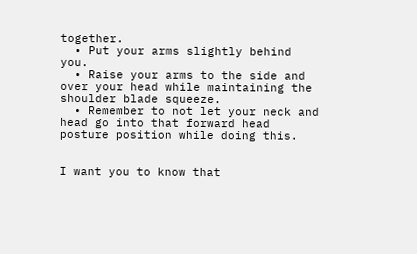together.
  • Put your arms slightly behind you.
  • Raise your arms to the side and over your head while maintaining the shoulder blade squeeze.
  • Remember to not let your neck and head go into that forward head posture position while doing this.


I want you to know that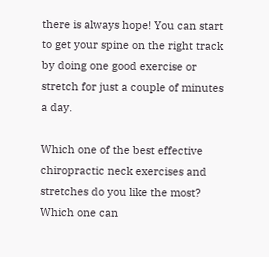there is always hope! You can start to get your spine on the right track by doing one good exercise or stretch for just a couple of minutes a day.

Which one of the best effective chiropractic neck exercises and stretches do you like the most? Which one can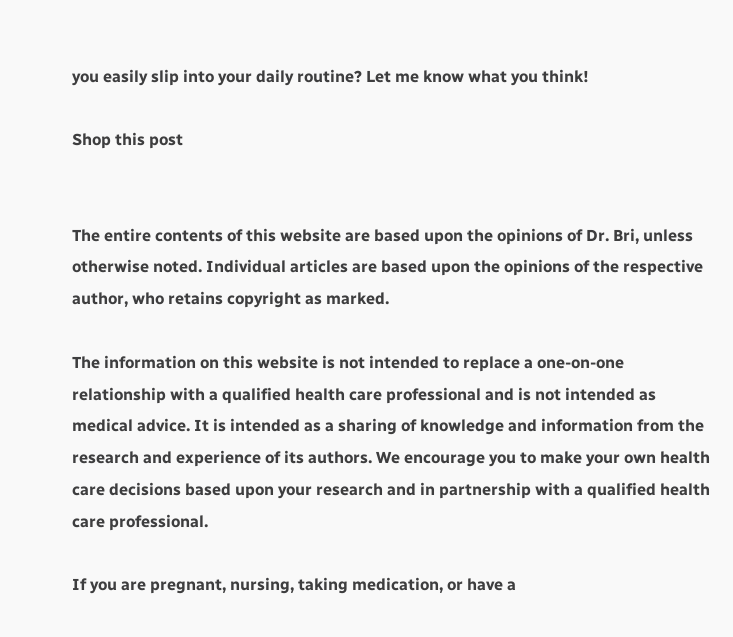you easily slip into your daily routine? Let me know what you think!

Shop this post


The entire contents of this website are based upon the opinions of Dr. Bri, unless otherwise noted. Individual articles are based upon the opinions of the respective author, who retains copyright as marked.

The information on this website is not intended to replace a one-on-one relationship with a qualified health care professional and is not intended as medical advice. It is intended as a sharing of knowledge and information from the research and experience of its authors. We encourage you to make your own health care decisions based upon your research and in partnership with a qualified health care professional.

If you are pregnant, nursing, taking medication, or have a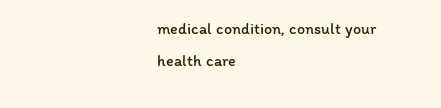medical condition, consult your health care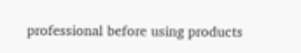professional before using products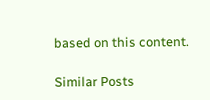based on this content.

Similar Posts